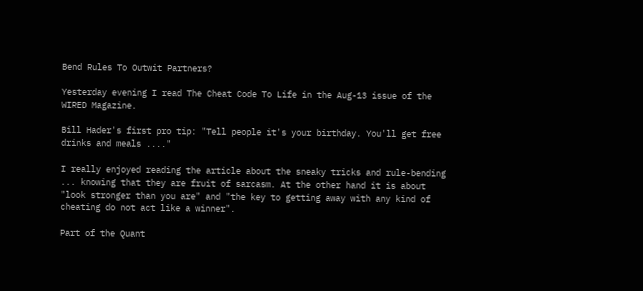Bend Rules To Outwit Partners?

Yesterday evening I read The Cheat Code To Life in the Aug-13 issue of the WIRED Magazine.

Bill Hader's first pro tip: "Tell people it's your birthday. You'll get free drinks and meals ...."

I really enjoyed reading the article about the sneaky tricks and rule-bending ... knowing that they are fruit of sarcasm. At the other hand it is about "look stronger than you are" and "the key to getting away with any kind of cheating do not act like a winner".

Part of the Quant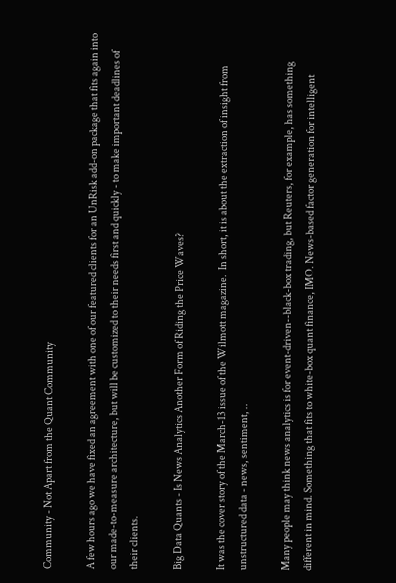Community - Not Apart from the Quant Community

A few hours ago we have fixed an agreement with one of our featured clients for an UnRisk add-on package that fits again into our made-to-measure architecture, but will be customized to their needs first and quickly - to make important deadlines of their clients.

Big Data Quants - Is News Analytics Another Form of Riding the Price Waves?

It was the cover story of the March-13 issue of the Wilmott magazine.  In short, it is about the extraction of insight from unstructured data - news, sentiment, ..

Many people may think news analytics is for event-driven--black-box trading, but Reuters, for example, has something different in mind. Something that fits to white-box quant finance, IMO. News-based factor generation for intelligent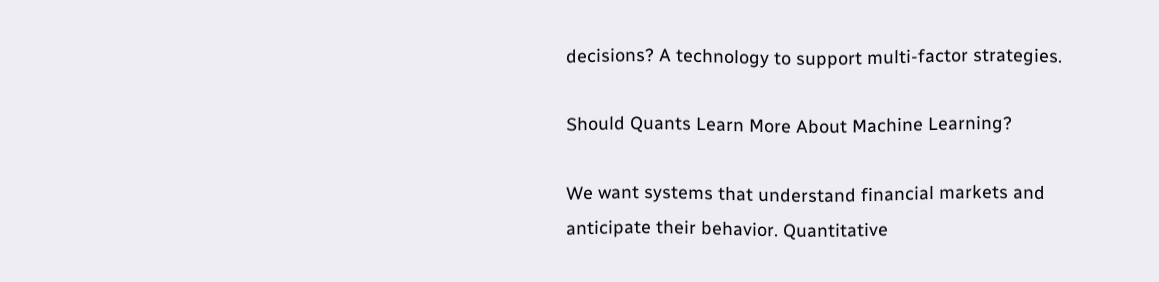decisions? A technology to support multi-factor strategies.

Should Quants Learn More About Machine Learning?

We want systems that understand financial markets and anticipate their behavior. Quantitative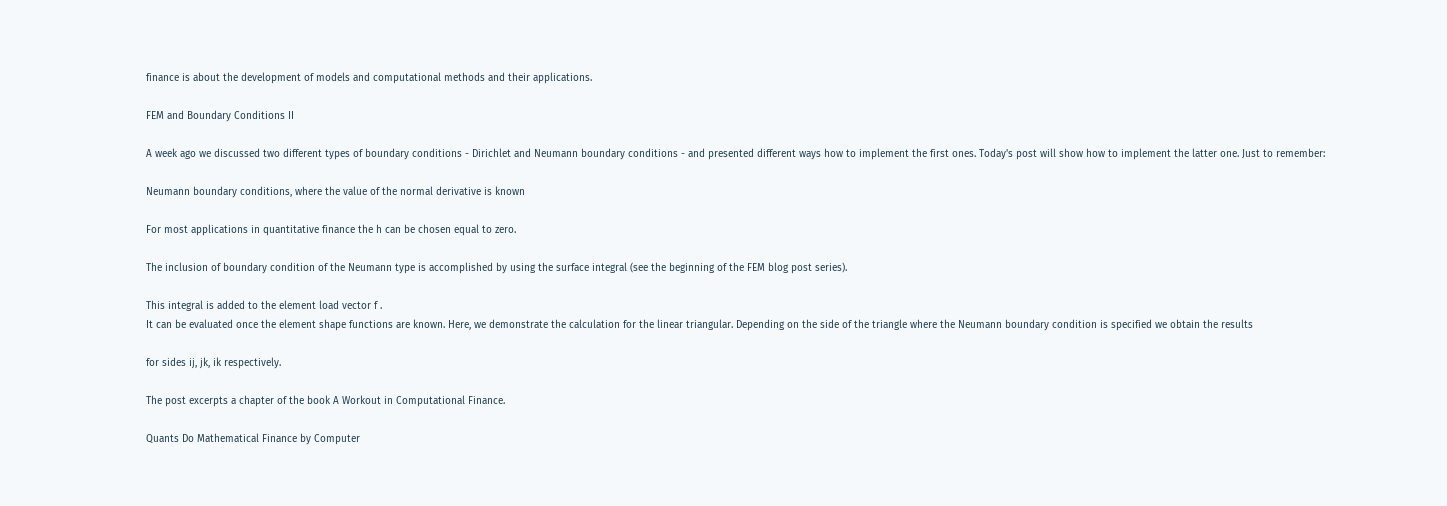finance is about the development of models and computational methods and their applications.

FEM and Boundary Conditions II

A week ago we discussed two different types of boundary conditions - Dirichlet and Neumann boundary conditions - and presented different ways how to implement the first ones. Today's post will show how to implement the latter one. Just to remember:

Neumann boundary conditions, where the value of the normal derivative is known

For most applications in quantitative finance the h can be chosen equal to zero.

The inclusion of boundary condition of the Neumann type is accomplished by using the surface integral (see the beginning of the FEM blog post series).

This integral is added to the element load vector f .
It can be evaluated once the element shape functions are known. Here, we demonstrate the calculation for the linear triangular. Depending on the side of the triangle where the Neumann boundary condition is specified we obtain the results

for sides ij, jk, ik respectively.

The post excerpts a chapter of the book A Workout in Computational Finance.

Quants Do Mathematical Finance by Computer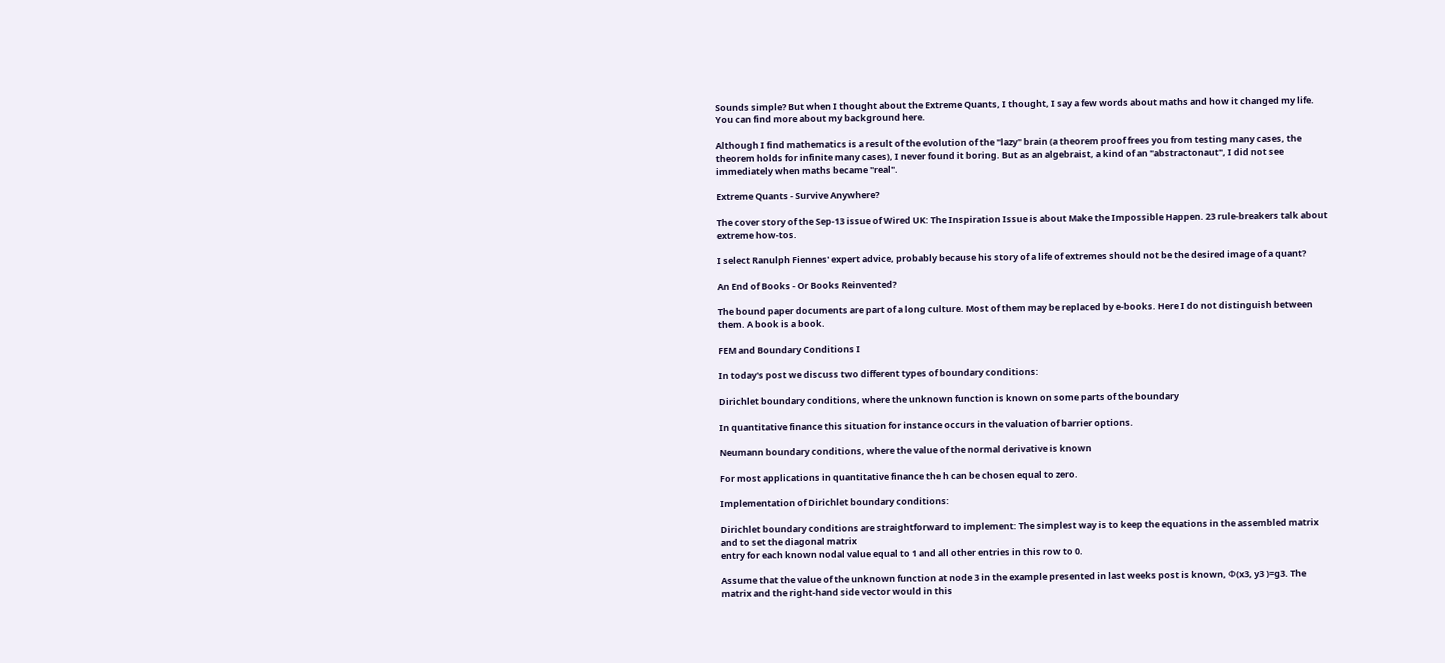Sounds simple? But when I thought about the Extreme Quants, I thought, I say a few words about maths and how it changed my life. You can find more about my background here.

Although I find mathematics is a result of the evolution of the "lazy" brain (a theorem proof frees you from testing many cases, the theorem holds for infinite many cases), I never found it boring. But as an algebraist, a kind of an "abstractonaut", I did not see immediately when maths became "real".

Extreme Quants - Survive Anywhere?

The cover story of the Sep-13 issue of Wired UK: The Inspiration Issue is about Make the Impossible Happen. 23 rule-breakers talk about extreme how-tos.

I select Ranulph Fiennes' expert advice, probably because his story of a life of extremes should not be the desired image of a quant?

An End of Books - Or Books Reinvented?

The bound paper documents are part of a long culture. Most of them may be replaced by e-books. Here I do not distinguish between them. A book is a book.

FEM and Boundary Conditions I

In today's post we discuss two different types of boundary conditions:

Dirichlet boundary conditions, where the unknown function is known on some parts of the boundary

In quantitative finance this situation for instance occurs in the valuation of barrier options.

Neumann boundary conditions, where the value of the normal derivative is known

For most applications in quantitative finance the h can be chosen equal to zero.

Implementation of Dirichlet boundary conditions:

Dirichlet boundary conditions are straightforward to implement: The simplest way is to keep the equations in the assembled matrix and to set the diagonal matrix
entry for each known nodal value equal to 1 and all other entries in this row to 0.

Assume that the value of the unknown function at node 3 in the example presented in last weeks post is known, Φ(x3, y3 )=g3. The matrix and the right-hand side vector would in this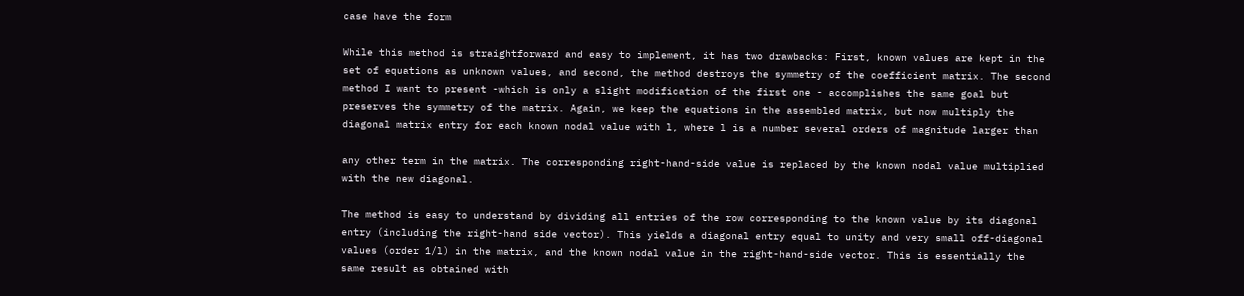case have the form

While this method is straightforward and easy to implement, it has two drawbacks: First, known values are kept in the set of equations as unknown values, and second, the method destroys the symmetry of the coefficient matrix. The second method I want to present -which is only a slight modification of the first one - accomplishes the same goal but preserves the symmetry of the matrix. Again, we keep the equations in the assembled matrix, but now multiply the diagonal matrix entry for each known nodal value with l, where l is a number several orders of magnitude larger than

any other term in the matrix. The corresponding right-hand-side value is replaced by the known nodal value multiplied with the new diagonal.

The method is easy to understand by dividing all entries of the row corresponding to the known value by its diagonal entry (including the right-hand side vector). This yields a diagonal entry equal to unity and very small off-diagonal values (order 1/l) in the matrix, and the known nodal value in the right-hand-side vector. This is essentially the same result as obtained with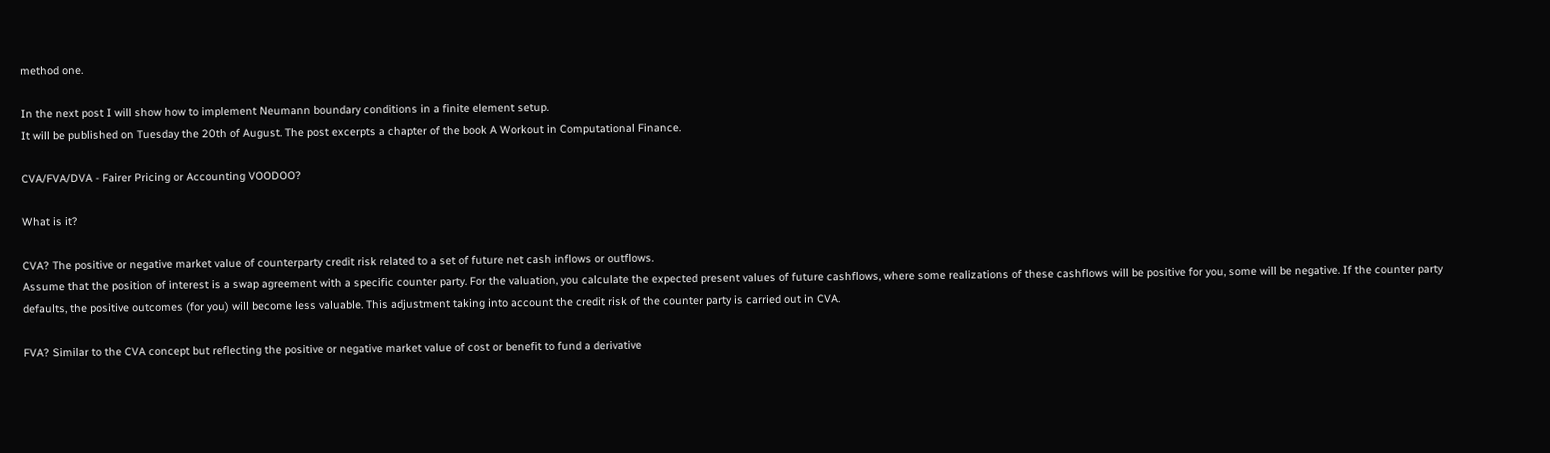method one.

In the next post I will show how to implement Neumann boundary conditions in a finite element setup.
It will be published on Tuesday the 20th of August. The post excerpts a chapter of the book A Workout in Computational Finance.

CVA/FVA/DVA - Fairer Pricing or Accounting VOODOO?

What is it?

CVA? The positive or negative market value of counterparty credit risk related to a set of future net cash inflows or outflows.
Assume that the position of interest is a swap agreement with a specific counter party. For the valuation, you calculate the expected present values of future cashflows, where some realizations of these cashflows will be positive for you, some will be negative. If the counter party defaults, the positive outcomes (for you) will become less valuable. This adjustment taking into account the credit risk of the counter party is carried out in CVA.

FVA? Similar to the CVA concept but reflecting the positive or negative market value of cost or benefit to fund a derivative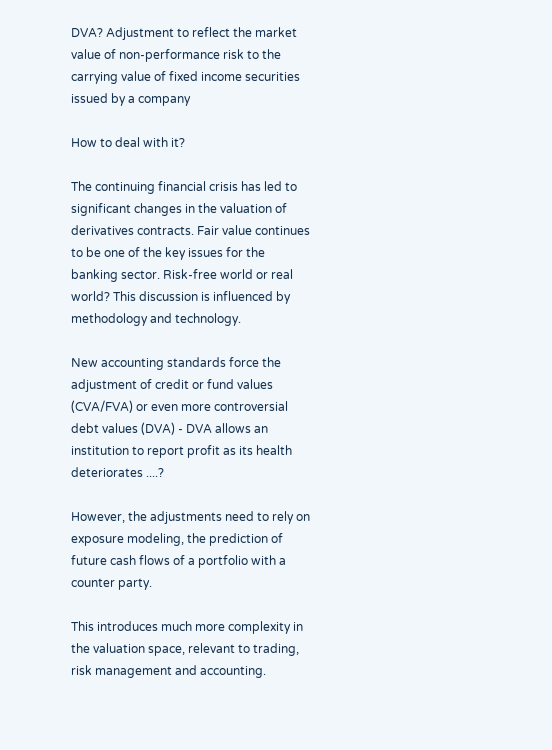DVA? Adjustment to reflect the market value of non-performance risk to the carrying value of fixed income securities issued by a company

How to deal with it?

The continuing financial crisis has led to significant changes in the valuation of derivatives contracts. Fair value continues to be one of the key issues for the banking sector. Risk-free world or real world? This discussion is influenced by methodology and technology.

New accounting standards force the adjustment of credit or fund values (CVA/FVA) or even more controversial debt values (DVA) - DVA allows an institution to report profit as its health deteriorates ....?

However, the adjustments need to rely on exposure modeling, the prediction of future cash flows of a portfolio with a counter party.

This introduces much more complexity in the valuation space, relevant to trading, risk management and accounting.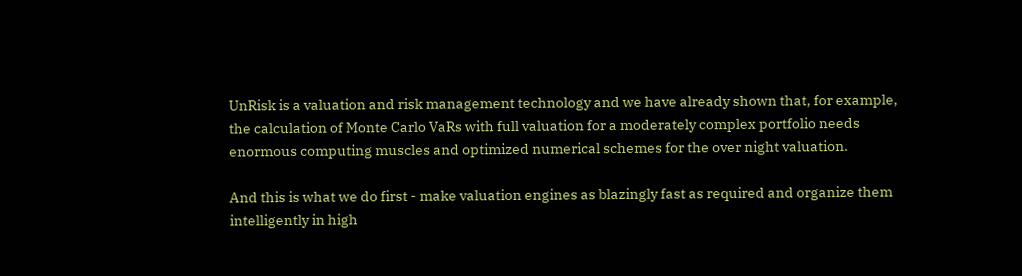UnRisk is a valuation and risk management technology and we have already shown that, for example, the calculation of Monte Carlo VaRs with full valuation for a moderately complex portfolio needs enormous computing muscles and optimized numerical schemes for the over night valuation.

And this is what we do first - make valuation engines as blazingly fast as required and organize them intelligently in high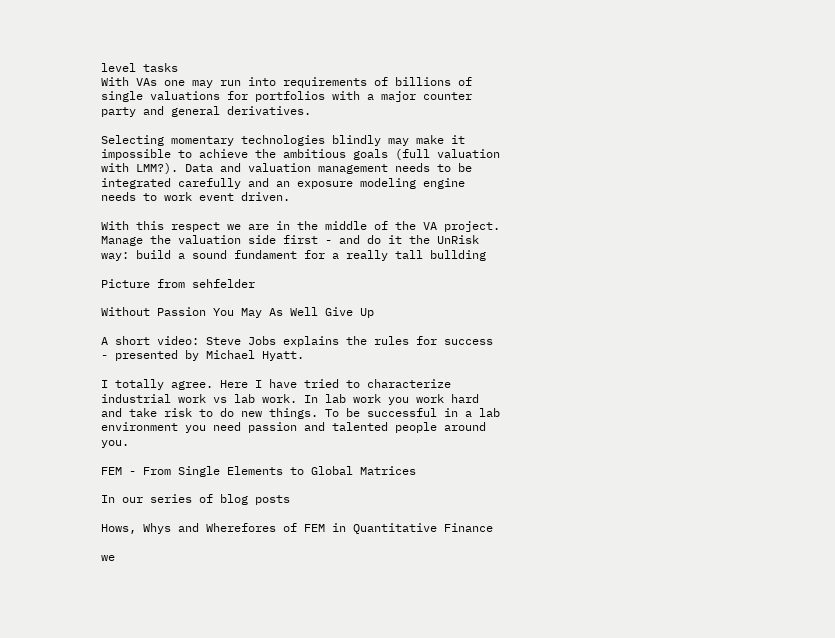level tasks
With VAs one may run into requirements of billions of single valuations for portfolios with a major counter party and general derivatives.

Selecting momentary technologies blindly may make it impossible to achieve the ambitious goals (full valuation with LMM?). Data and valuation management needs to be integrated carefully and an exposure modeling engine needs to work event driven.

With this respect we are in the middle of the VA project. Manage the valuation side first - and do it the UnRisk way: build a sound fundament for a really tall bullding

Picture from sehfelder

Without Passion You May As Well Give Up

A short video: Steve Jobs explains the rules for success - presented by Michael Hyatt.

I totally agree. Here I have tried to characterize industrial work vs lab work. In lab work you work hard and take risk to do new things. To be successful in a lab environment you need passion and talented people around you.

FEM - From Single Elements to Global Matrices

In our series of blog posts

Hows, Whys and Wherefores of FEM in Quantitative Finance

we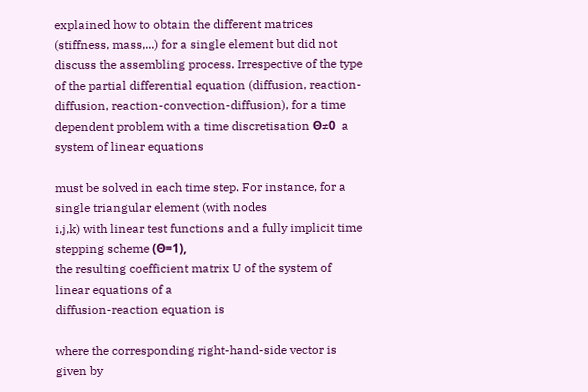explained how to obtain the different matrices (stiffness, mass,...) for a single element but did not discuss the assembling process. Irrespective of the type of the partial differential equation (diffusion, reaction-diffusion, reaction-convection-diffusion), for a time dependent problem with a time discretisation Θ≠0  a system of linear equations

must be solved in each time step. For instance, for a single triangular element (with nodes
i,j,k) with linear test functions and a fully implicit time stepping scheme (Θ=1),
the resulting coefficient matrix U of the system of linear equations of a
diffusion-reaction equation is

where the corresponding right-hand-side vector is given by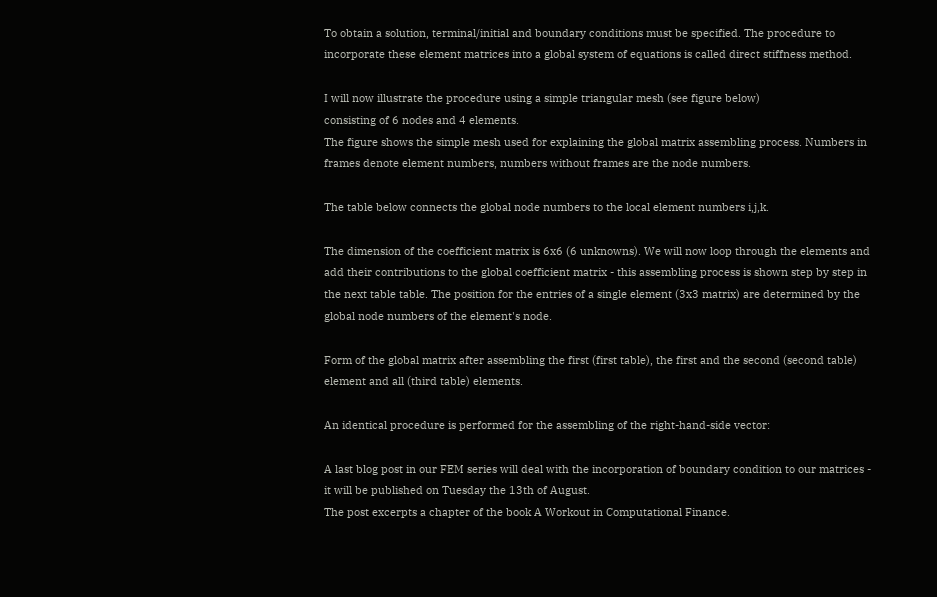To obtain a solution, terminal/initial and boundary conditions must be specified. The procedure to incorporate these element matrices into a global system of equations is called direct stiffness method.

I will now illustrate the procedure using a simple triangular mesh (see figure below)
consisting of 6 nodes and 4 elements.
The figure shows the simple mesh used for explaining the global matrix assembling process. Numbers in frames denote element numbers, numbers without frames are the node numbers.

The table below connects the global node numbers to the local element numbers i,j,k.

The dimension of the coefficient matrix is 6x6 (6 unknowns). We will now loop through the elements and add their contributions to the global coefficient matrix - this assembling process is shown step by step in the next table table. The position for the entries of a single element (3x3 matrix) are determined by the global node numbers of the element's node.

Form of the global matrix after assembling the first (first table), the first and the second (second table) element and all (third table) elements.

An identical procedure is performed for the assembling of the right-hand-side vector:

A last blog post in our FEM series will deal with the incorporation of boundary condition to our matrices - it will be published on Tuesday the 13th of August.
The post excerpts a chapter of the book A Workout in Computational Finance.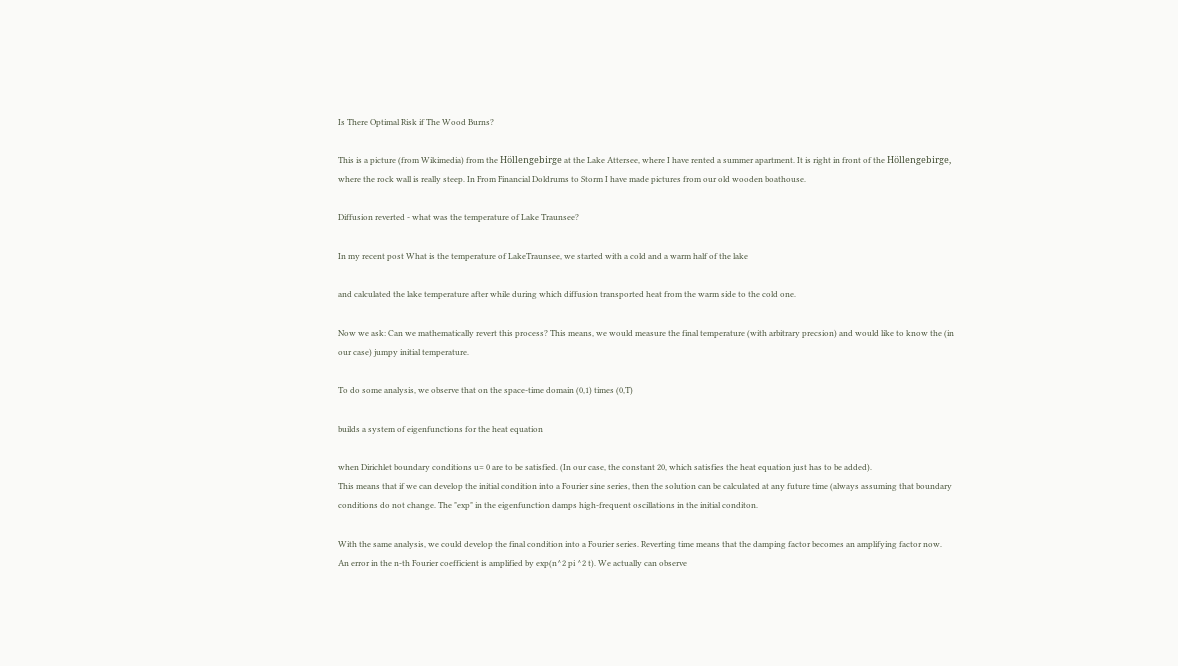Is There Optimal Risk if The Wood Burns?

This is a picture (from Wikimedia) from the Höllengebirge at the Lake Attersee, where I have rented a summer apartment. It is right in front of the Höllengebirge, where the rock wall is really steep. In From Financial Doldrums to Storm I have made pictures from our old wooden boathouse.

Diffusion reverted - what was the temperature of Lake Traunsee?

In my recent post What is the temperature of LakeTraunsee, we started with a cold and a warm half of the lake

and calculated the lake temperature after while during which diffusion transported heat from the warm side to the cold one.

Now we ask: Can we mathematically revert this process? This means, we would measure the final temperature (with arbitrary precsion) and would like to know the (in our case) jumpy initial temperature.

To do some analysis, we observe that on the space-time domain (0,1) times (0,T)

builds a system of eigenfunctions for the heat equation

when Dirichlet boundary conditions u= 0 are to be satisfied. (In our case, the constant 20, which satisfies the heat equation just has to be added).
This means that if we can develop the initial condition into a Fourier sine series, then the solution can be calculated at any future time (always assuming that boundary conditions do not change. The "exp" in the eigenfunction damps high-frequent oscillations in the initial conditon.

With the same analysis, we could develop the final condition into a Fourier series. Reverting time means that the damping factor becomes an amplifying factor now. An error in the n-th Fourier coefficient is amplified by exp(n^2 pi ^2 t). We actually can observe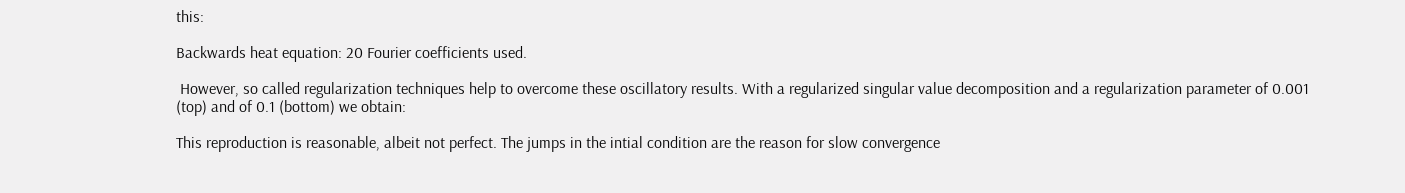this:

Backwards heat equation: 20 Fourier coefficients used.

 However, so called regularization techniques help to overcome these oscillatory results. With a regularized singular value decomposition and a regularization parameter of 0.001 (top) and of 0.1 (bottom) we obtain:

This reproduction is reasonable, albeit not perfect. The jumps in the intial condition are the reason for slow convergence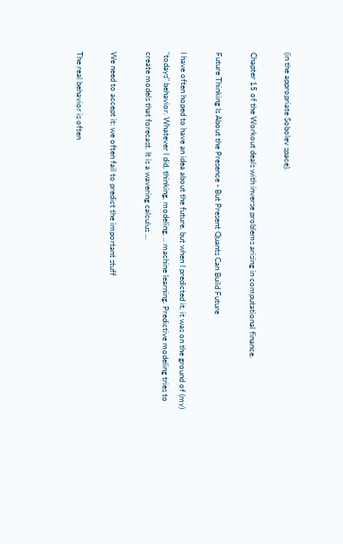(in the appropriate Sobolev space).

Chapter 15 of the Workout deals with inverse problems arising in computational finance.

Future Thinking Is About the Presence - But Present Quants Can Build Future

I have often hoped to have an idea about the future, but when I predicted it, it was on the ground of (my) "todays" behavior. Whatever I did, thinking, modeling, .. machine learning. Predictive modeling tries to create models that forecast. It is a wavering calculus ...

We need to accept it: we often fail to predict the important stuff

The real behavior is often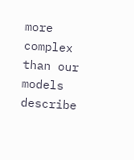more complex than our models describe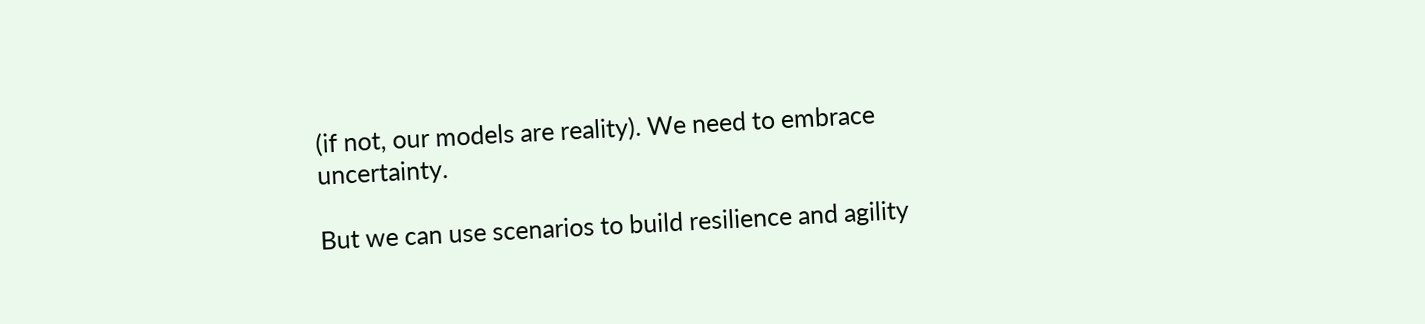(if not, our models are reality). We need to embrace uncertainty.

But we can use scenarios to build resilience and agility